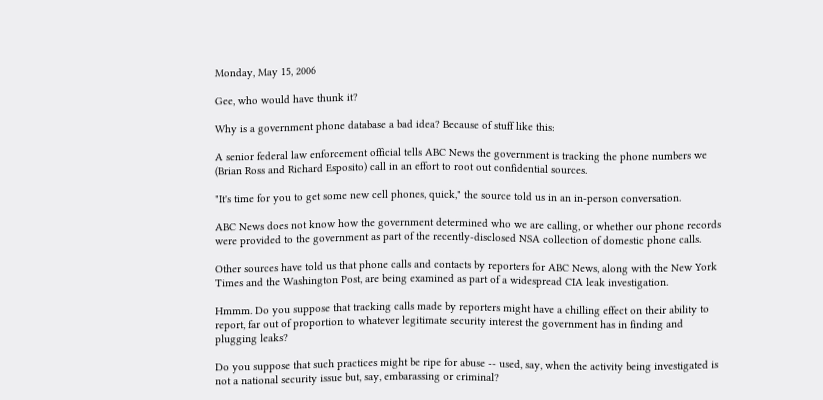Monday, May 15, 2006

Gee, who would have thunk it?

Why is a government phone database a bad idea? Because of stuff like this:

A senior federal law enforcement official tells ABC News the government is tracking the phone numbers we (Brian Ross and Richard Esposito) call in an effort to root out confidential sources.

"It's time for you to get some new cell phones, quick," the source told us in an in-person conversation.

ABC News does not know how the government determined who we are calling, or whether our phone records were provided to the government as part of the recently-disclosed NSA collection of domestic phone calls.

Other sources have told us that phone calls and contacts by reporters for ABC News, along with the New York Times and the Washington Post, are being examined as part of a widespread CIA leak investigation.

Hmmm. Do you suppose that tracking calls made by reporters might have a chilling effect on their ability to report, far out of proportion to whatever legitimate security interest the government has in finding and plugging leaks?

Do you suppose that such practices might be ripe for abuse -- used, say, when the activity being investigated is not a national security issue but, say, embarassing or criminal?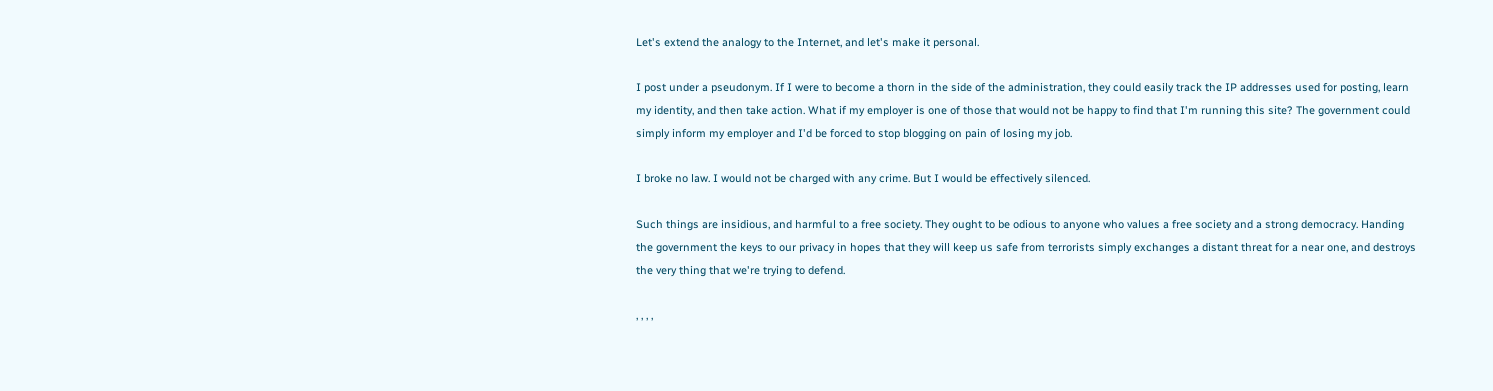Let's extend the analogy to the Internet, and let's make it personal.

I post under a pseudonym. If I were to become a thorn in the side of the administration, they could easily track the IP addresses used for posting, learn my identity, and then take action. What if my employer is one of those that would not be happy to find that I'm running this site? The government could simply inform my employer and I'd be forced to stop blogging on pain of losing my job.

I broke no law. I would not be charged with any crime. But I would be effectively silenced.

Such things are insidious, and harmful to a free society. They ought to be odious to anyone who values a free society and a strong democracy. Handing the government the keys to our privacy in hopes that they will keep us safe from terrorists simply exchanges a distant threat for a near one, and destroys the very thing that we're trying to defend.

, , , ,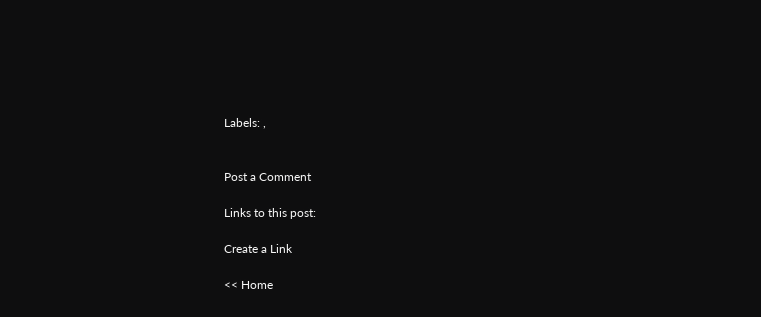Labels: ,


Post a Comment

Links to this post:

Create a Link

<< Home